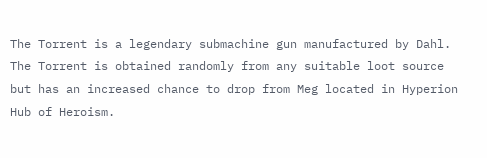The Torrent is a legendary submachine gun manufactured by Dahl. The Torrent is obtained randomly from any suitable loot source but has an increased chance to drop from Meg located in Hyperion Hub of Heroism.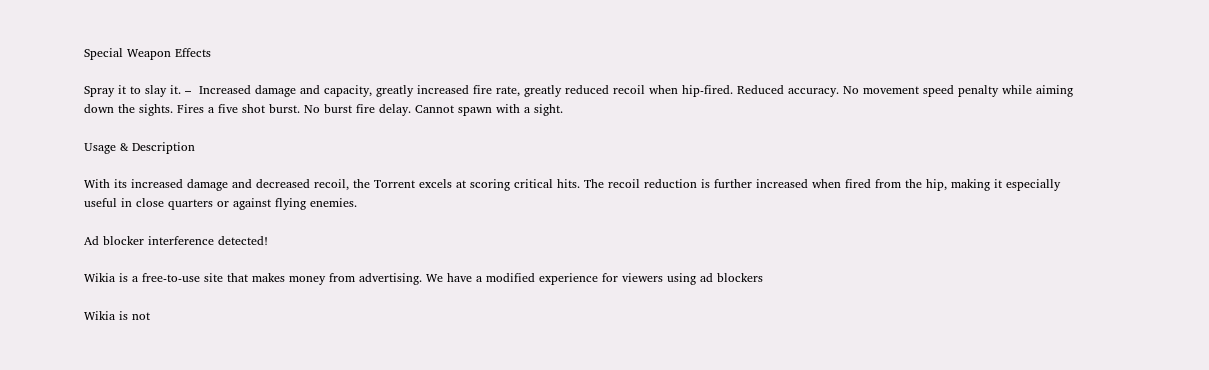Special Weapon Effects

Spray it to slay it. –  Increased damage and capacity, greatly increased fire rate, greatly reduced recoil when hip-fired. Reduced accuracy. No movement speed penalty while aiming down the sights. Fires a five shot burst. No burst fire delay. Cannot spawn with a sight.

Usage & Description

With its increased damage and decreased recoil, the Torrent excels at scoring critical hits. The recoil reduction is further increased when fired from the hip, making it especially useful in close quarters or against flying enemies.

Ad blocker interference detected!

Wikia is a free-to-use site that makes money from advertising. We have a modified experience for viewers using ad blockers

Wikia is not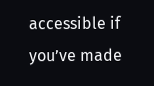accessible if you’ve made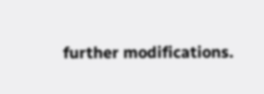further modifications.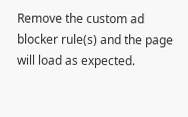Remove the custom ad blocker rule(s) and the page will load as expected.